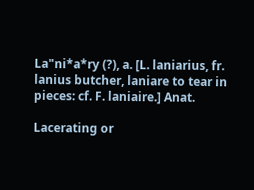La"ni*a*ry (?), a. [L. laniarius, fr. lanius butcher, laniare to tear in pieces: cf. F. laniaire.] Anat.

Lacerating or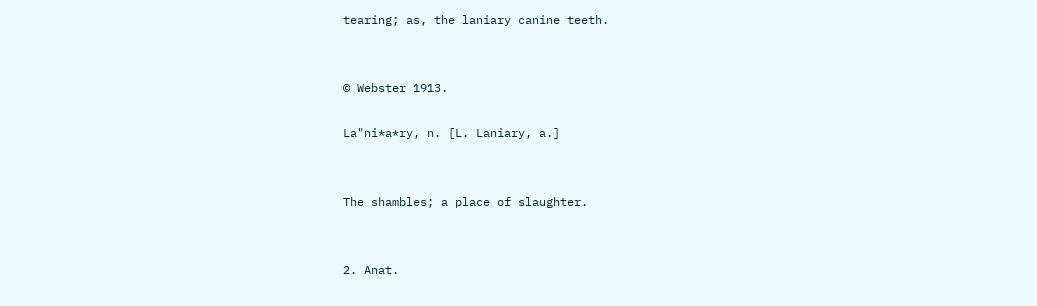tearing; as, the laniary canine teeth.


© Webster 1913.

La"ni*a*ry, n. [L. Laniary, a.]


The shambles; a place of slaughter.


2. Anat.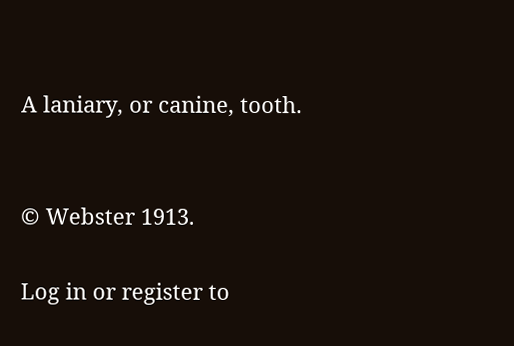A laniary, or canine, tooth.


© Webster 1913.

Log in or register to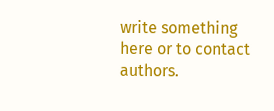write something here or to contact authors.